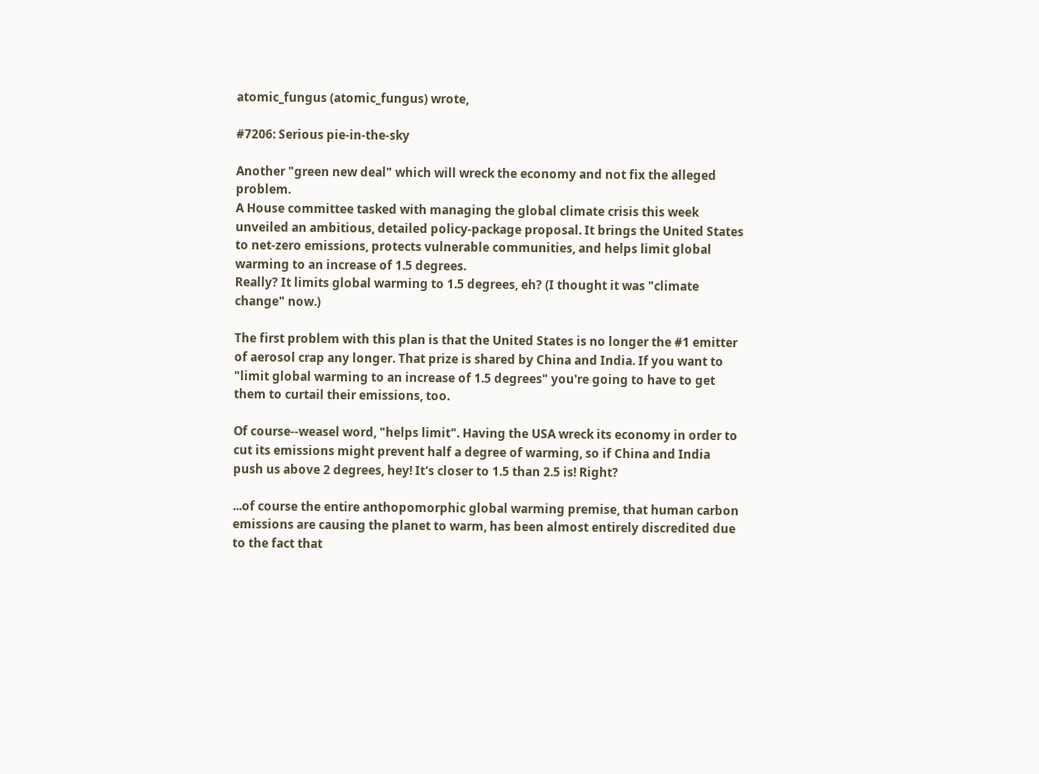atomic_fungus (atomic_fungus) wrote,

#7206: Serious pie-in-the-sky

Another "green new deal" which will wreck the economy and not fix the alleged problem.
A House committee tasked with managing the global climate crisis this week unveiled an ambitious, detailed policy-package proposal. It brings the United States to net-zero emissions, protects vulnerable communities, and helps limit global warming to an increase of 1.5 degrees.
Really? It limits global warming to 1.5 degrees, eh? (I thought it was "climate change" now.)

The first problem with this plan is that the United States is no longer the #1 emitter of aerosol crap any longer. That prize is shared by China and India. If you want to "limit global warming to an increase of 1.5 degrees" you're going to have to get them to curtail their emissions, too.

Of course--weasel word, "helps limit". Having the USA wreck its economy in order to cut its emissions might prevent half a degree of warming, so if China and India push us above 2 degrees, hey! It's closer to 1.5 than 2.5 is! Right?

...of course the entire anthopomorphic global warming premise, that human carbon emissions are causing the planet to warm, has been almost entirely discredited due to the fact that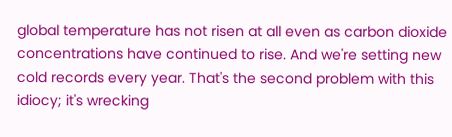global temperature has not risen at all even as carbon dioxide concentrations have continued to rise. And we're setting new cold records every year. That's the second problem with this idiocy; it's wrecking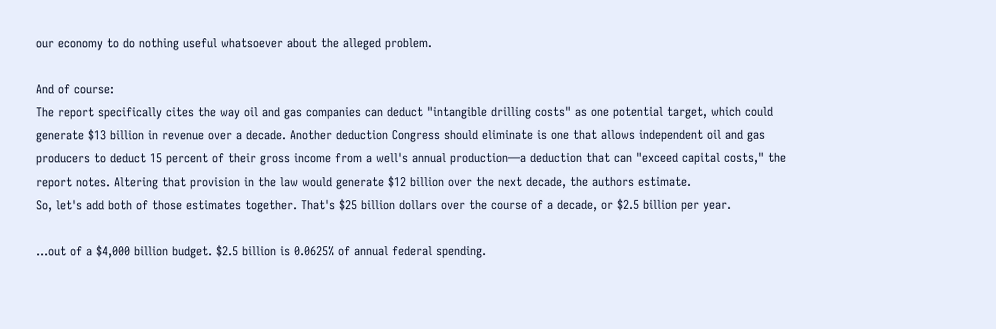our economy to do nothing useful whatsoever about the alleged problem.

And of course:
The report specifically cites the way oil and gas companies can deduct "intangible drilling costs" as one potential target, which could generate $13 billion in revenue over a decade. Another deduction Congress should eliminate is one that allows independent oil and gas producers to deduct 15 percent of their gross income from a well's annual production—a deduction that can "exceed capital costs," the report notes. Altering that provision in the law would generate $12 billion over the next decade, the authors estimate.
So, let's add both of those estimates together. That's $25 billion dollars over the course of a decade, or $2.5 billion per year.

...out of a $4,000 billion budget. $2.5 billion is 0.0625% of annual federal spending.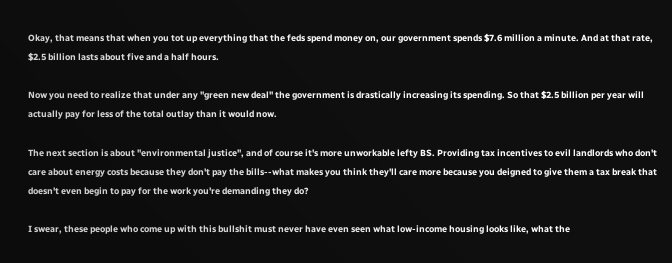Okay, that means that when you tot up everything that the feds spend money on, our government spends $7.6 million a minute. And at that rate, $2.5 billion lasts about five and a half hours.

Now you need to realize that under any "green new deal" the government is drastically increasing its spending. So that $2.5 billion per year will actually pay for less of the total outlay than it would now.

The next section is about "environmental justice", and of course it's more unworkable lefty BS. Providing tax incentives to evil landlords who don't care about energy costs because they don't pay the bills--what makes you think they'll care more because you deigned to give them a tax break that doesn't even begin to pay for the work you're demanding they do?

I swear, these people who come up with this bullshit must never have even seen what low-income housing looks like, what the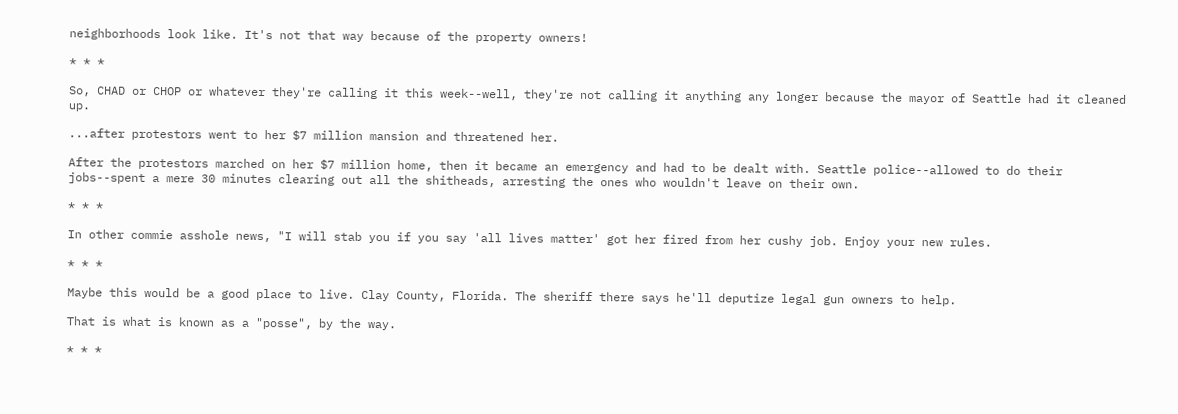neighborhoods look like. It's not that way because of the property owners!

* * *

So, CHAD or CHOP or whatever they're calling it this week--well, they're not calling it anything any longer because the mayor of Seattle had it cleaned up.

...after protestors went to her $7 million mansion and threatened her.

After the protestors marched on her $7 million home, then it became an emergency and had to be dealt with. Seattle police--allowed to do their jobs--spent a mere 30 minutes clearing out all the shitheads, arresting the ones who wouldn't leave on their own.

* * *

In other commie asshole news, "I will stab you if you say 'all lives matter' got her fired from her cushy job. Enjoy your new rules.

* * *

Maybe this would be a good place to live. Clay County, Florida. The sheriff there says he'll deputize legal gun owners to help.

That is what is known as a "posse", by the way.

* * *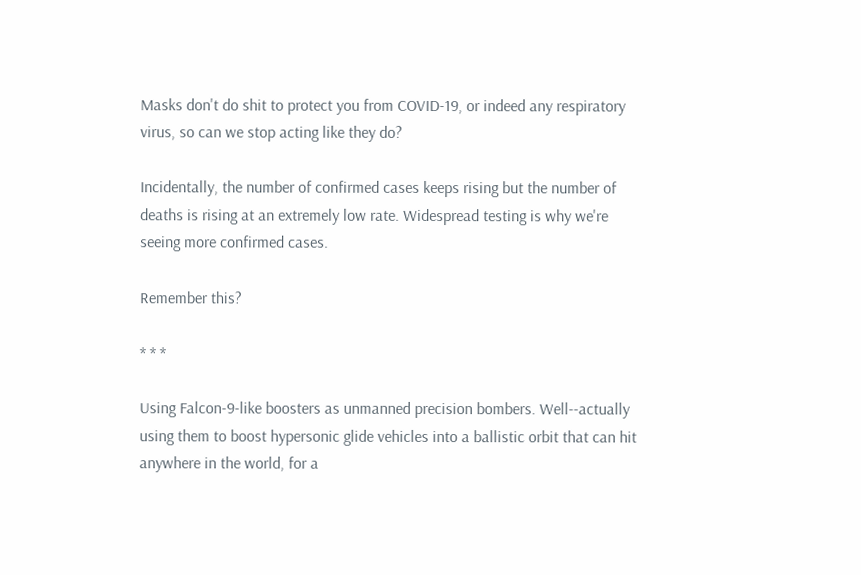Masks don't do shit to protect you from COVID-19, or indeed any respiratory virus, so can we stop acting like they do?

Incidentally, the number of confirmed cases keeps rising but the number of deaths is rising at an extremely low rate. Widespread testing is why we're seeing more confirmed cases.

Remember this?

* * *

Using Falcon-9-like boosters as unmanned precision bombers. Well--actually using them to boost hypersonic glide vehicles into a ballistic orbit that can hit anywhere in the world, for a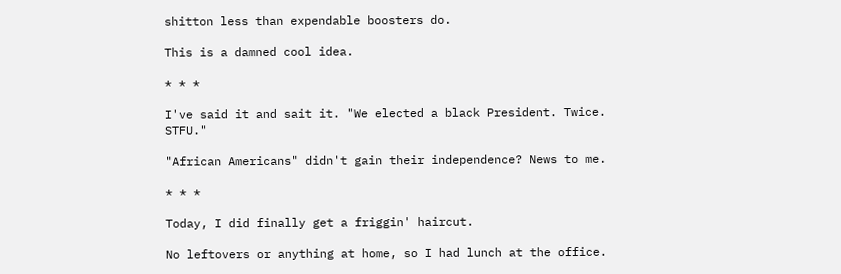shitton less than expendable boosters do.

This is a damned cool idea.

* * *

I've said it and sait it. "We elected a black President. Twice. STFU."

"African Americans" didn't gain their independence? News to me.

* * *

Today, I did finally get a friggin' haircut.

No leftovers or anything at home, so I had lunch at the office.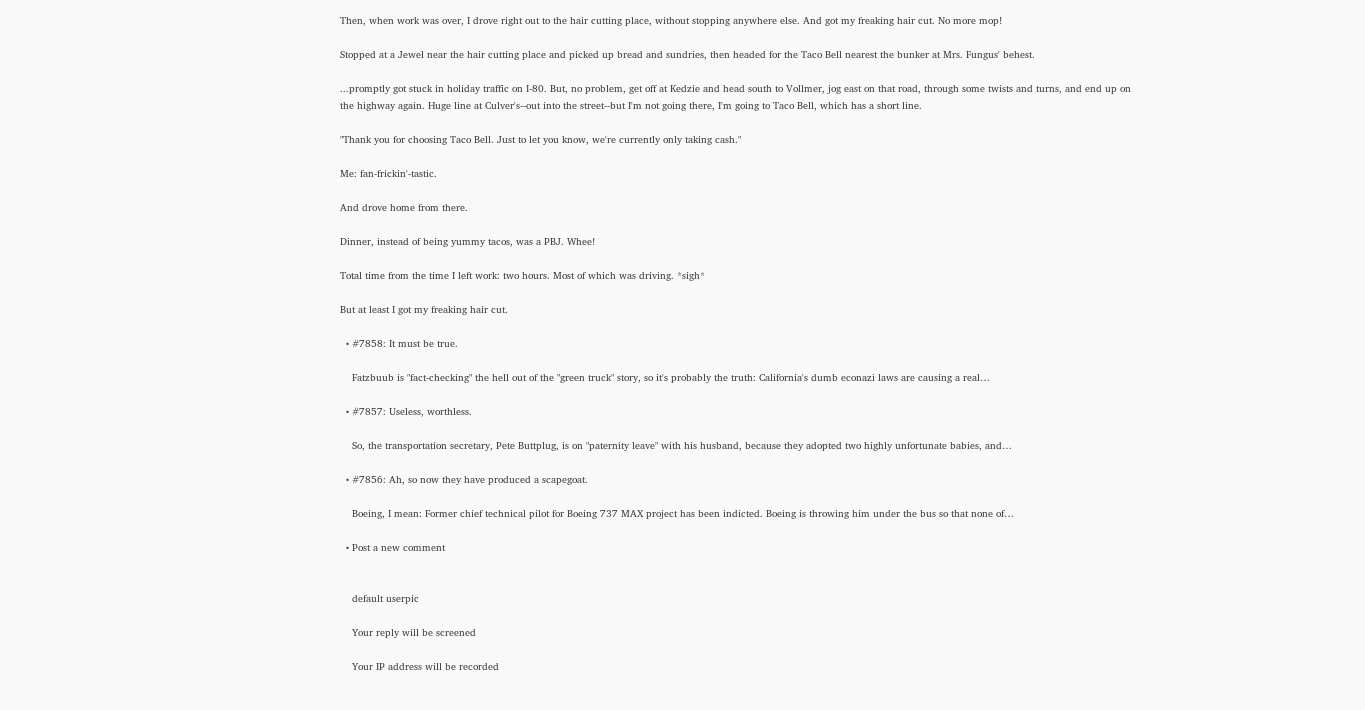Then, when work was over, I drove right out to the hair cutting place, without stopping anywhere else. And got my freaking hair cut. No more mop!

Stopped at a Jewel near the hair cutting place and picked up bread and sundries, then headed for the Taco Bell nearest the bunker at Mrs. Fungus' behest.

...promptly got stuck in holiday traffic on I-80. But, no problem, get off at Kedzie and head south to Vollmer, jog east on that road, through some twists and turns, and end up on the highway again. Huge line at Culver's--out into the street--but I'm not going there, I'm going to Taco Bell, which has a short line.

"Thank you for choosing Taco Bell. Just to let you know, we're currently only taking cash."

Me: fan-frickin'-tastic.

And drove home from there.

Dinner, instead of being yummy tacos, was a PBJ. Whee!

Total time from the time I left work: two hours. Most of which was driving. *sigh*

But at least I got my freaking hair cut.

  • #7858: It must be true.

    Fatzbuub is "fact-checking" the hell out of the "green truck" story, so it's probably the truth: California's dumb econazi laws are causing a real…

  • #7857: Useless, worthless.

    So, the transportation secretary, Pete Buttplug, is on "paternity leave" with his husband, because they adopted two highly unfortunate babies, and…

  • #7856: Ah, so now they have produced a scapegoat.

    Boeing, I mean: Former chief technical pilot for Boeing 737 MAX project has been indicted. Boeing is throwing him under the bus so that none of…

  • Post a new comment


    default userpic

    Your reply will be screened

    Your IP address will be recorded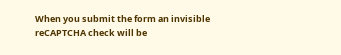When you submit the form an invisible reCAPTCHA check will be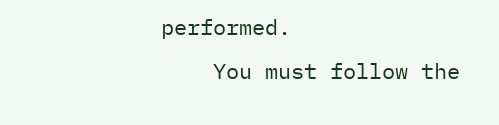performed.
    You must follow the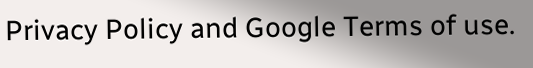Privacy Policy and Google Terms of use.